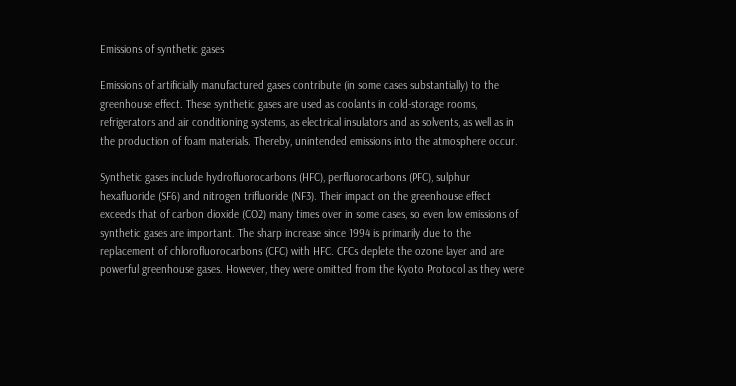Emissions of synthetic gases

Emissions of artificially manufactured gases contribute (in some cases substantially) to the greenhouse effect. These synthetic gases are used as coolants in cold-storage rooms, refrigerators and air conditioning systems, as electrical insulators and as solvents, as well as in the production of foam materials. Thereby, unintended emissions into the atmosphere occur.

Synthetic gases include hydrofluorocarbons (HFC), perfluorocarbons (PFC), sulphur hexafluoride (SF6) and nitrogen trifluoride (NF3). Their impact on the greenhouse effect exceeds that of carbon dioxide (CO2) many times over in some cases, so even low emissions of synthetic gases are important. The sharp increase since 1994 is primarily due to the replacement of chlorofluorocarbons (CFC) with HFC. CFCs deplete the ozone layer and are powerful greenhouse gases. However, they were omitted from the Kyoto Protocol as they were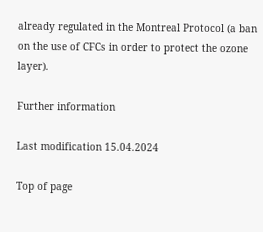already regulated in the Montreal Protocol (a ban on the use of CFCs in order to protect the ozone layer).

Further information

Last modification 15.04.2024

Top of page